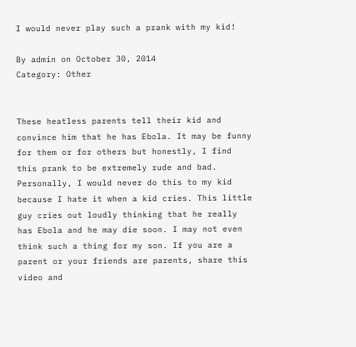I would never play such a prank with my kid!

By admin on October 30, 2014
Category: Other


These heatless parents tell their kid and convince him that he has Ebola. It may be funny for them or for others but honestly, I find this prank to be extremely rude and bad. Personally, I would never do this to my kid because I hate it when a kid cries. This little guy cries out loudly thinking that he really has Ebola and he may die soon. I may not even think such a thing for my son. If you are a parent or your friends are parents, share this video and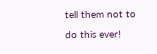tell them not to do this ever!